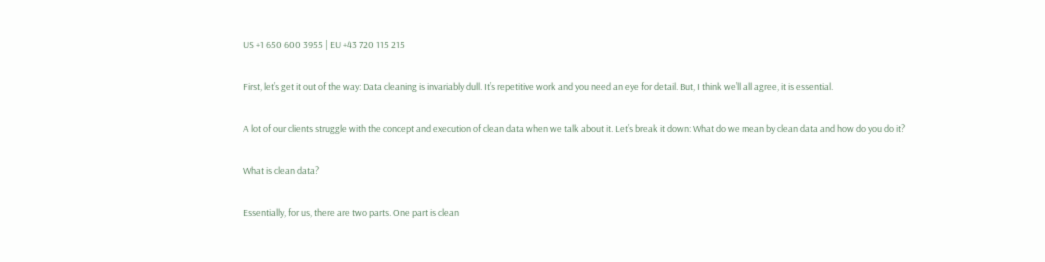US +1 650 600 3955 | EU +43 720 115 215

First, let’s get it out of the way: Data cleaning is invariably dull. It’s repetitive work and you need an eye for detail. But, I think we’ll all agree, it is essential.

A lot of our clients struggle with the concept and execution of clean data when we talk about it. Let’s break it down: What do we mean by clean data and how do you do it?

What is clean data?

Essentially, for us, there are two parts. One part is clean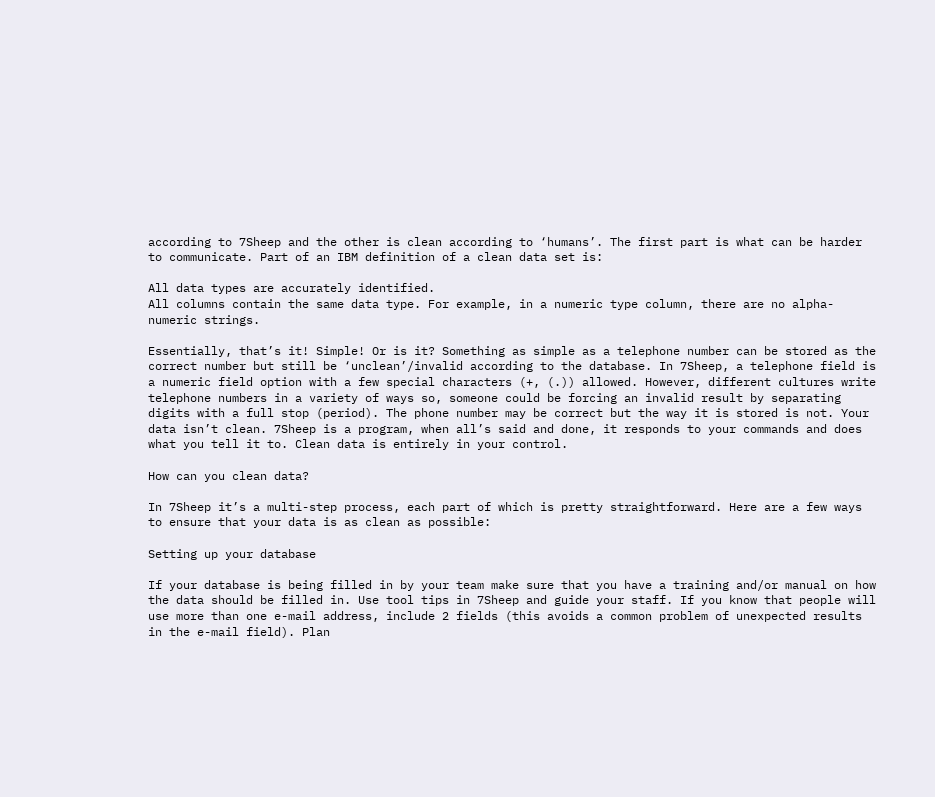according to 7Sheep and the other is clean according to ‘humans’. The first part is what can be harder to communicate. Part of an IBM definition of a clean data set is:

All data types are accurately identified.
All columns contain the same data type. For example, in a numeric type column, there are no alpha-numeric strings.

Essentially, that’s it! Simple! Or is it? Something as simple as a telephone number can be stored as the correct number but still be ‘unclean’/invalid according to the database. In 7Sheep, a telephone field is a numeric field option with a few special characters (+, (.)) allowed. However, different cultures write telephone numbers in a variety of ways so, someone could be forcing an invalid result by separating digits with a full stop (period). The phone number may be correct but the way it is stored is not. Your data isn’t clean. 7Sheep is a program, when all’s said and done, it responds to your commands and does what you tell it to. Clean data is entirely in your control.

How can you clean data?

In 7Sheep it’s a multi-step process, each part of which is pretty straightforward. Here are a few ways to ensure that your data is as clean as possible:

Setting up your database

If your database is being filled in by your team make sure that you have a training and/or manual on how the data should be filled in. Use tool tips in 7Sheep and guide your staff. If you know that people will use more than one e-mail address, include 2 fields (this avoids a common problem of unexpected results in the e-mail field). Plan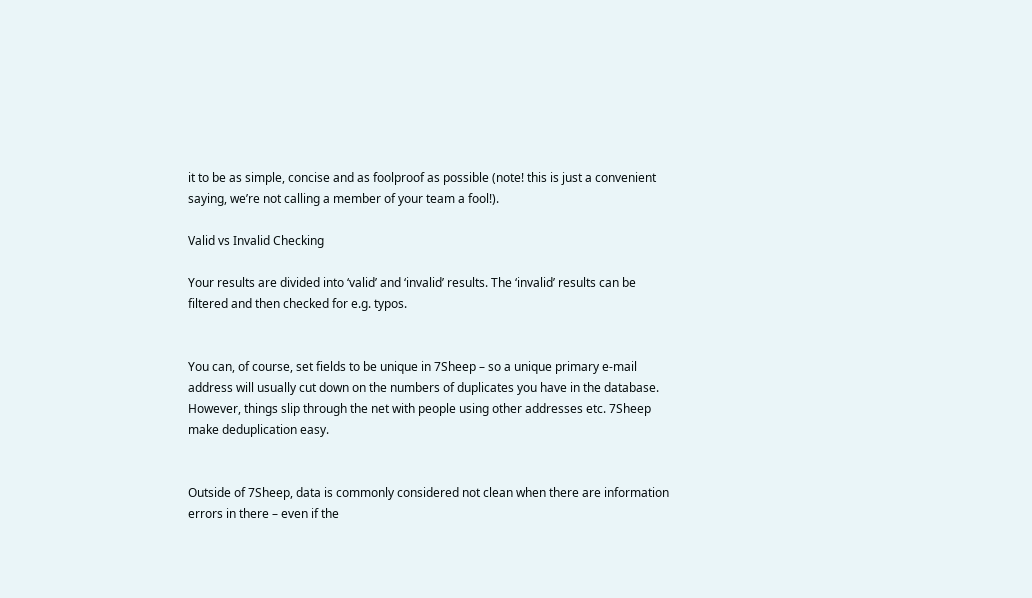it to be as simple, concise and as foolproof as possible (note! this is just a convenient saying, we’re not calling a member of your team a fool!).

Valid vs Invalid Checking

Your results are divided into ‘valid’ and ‘invalid’ results. The ‘invalid’ results can be filtered and then checked for e.g. typos.


You can, of course, set fields to be unique in 7Sheep – so a unique primary e-mail address will usually cut down on the numbers of duplicates you have in the database. However, things slip through the net with people using other addresses etc. 7Sheep make deduplication easy.


Outside of 7Sheep, data is commonly considered not clean when there are information errors in there – even if the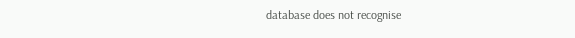database does not recognise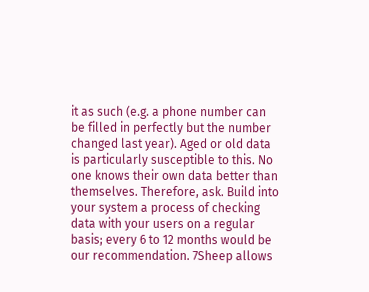it as such (e.g. a phone number can be filled in perfectly but the number changed last year). Aged or old data is particularly susceptible to this. No one knows their own data better than themselves. Therefore, ask. Build into your system a process of checking data with your users on a regular basis; every 6 to 12 months would be our recommendation. 7Sheep allows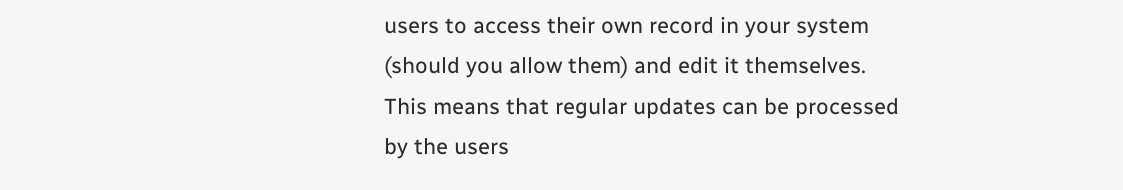users to access their own record in your system (should you allow them) and edit it themselves. This means that regular updates can be processed by the users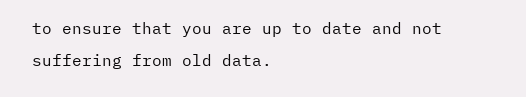to ensure that you are up to date and not suffering from old data.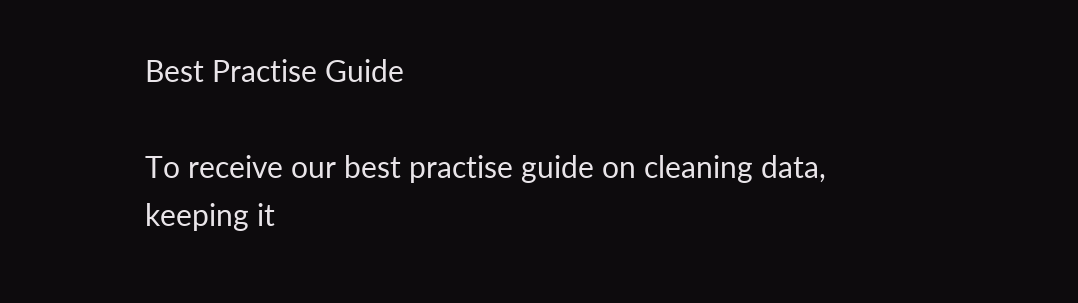Best Practise Guide

To receive our best practise guide on cleaning data, keeping it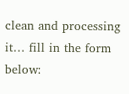clean and processing it… fill in the form below: